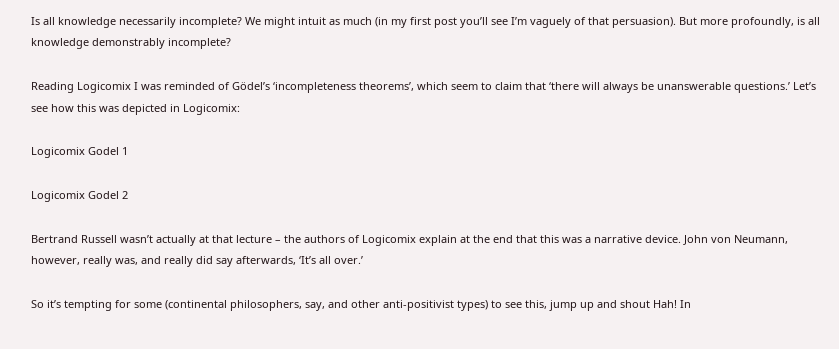Is all knowledge necessarily incomplete? We might intuit as much (in my first post you’ll see I’m vaguely of that persuasion). But more profoundly, is all knowledge demonstrably incomplete?

Reading Logicomix I was reminded of Gödel’s ‘incompleteness theorems’, which seem to claim that ‘there will always be unanswerable questions.’ Let’s see how this was depicted in Logicomix:

Logicomix Godel 1

Logicomix Godel 2

Bertrand Russell wasn’t actually at that lecture – the authors of Logicomix explain at the end that this was a narrative device. John von Neumann, however, really was, and really did say afterwards, ‘It’s all over.’

So it’s tempting for some (continental philosophers, say, and other anti-positivist types) to see this, jump up and shout Hah! In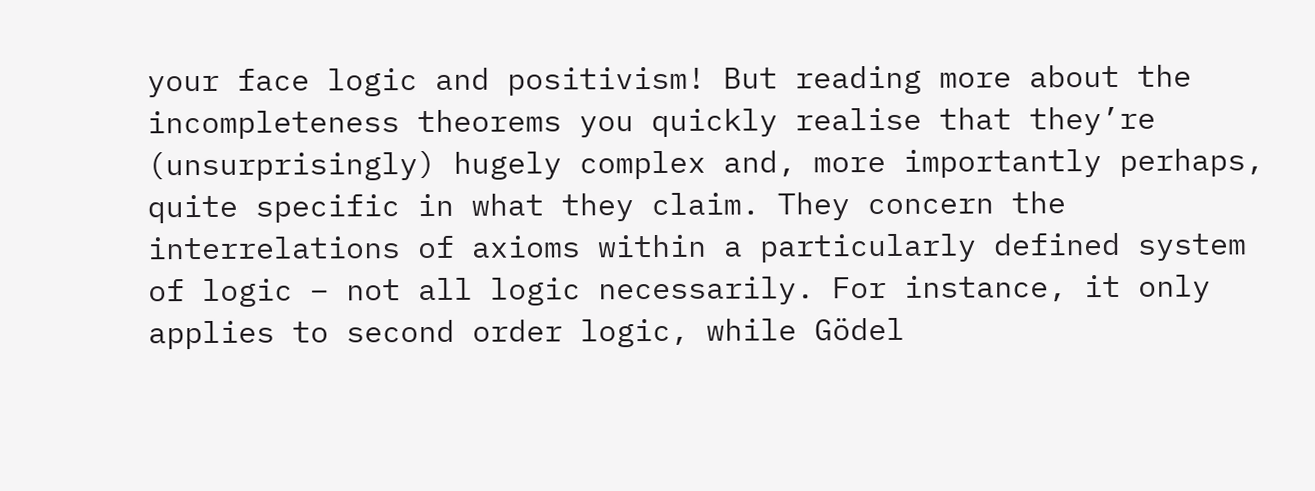your face logic and positivism! But reading more about the incompleteness theorems you quickly realise that they’re (unsurprisingly) hugely complex and, more importantly perhaps, quite specific in what they claim. They concern the interrelations of axioms within a particularly defined system of logic – not all logic necessarily. For instance, it only applies to second order logic, while Gödel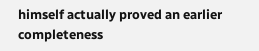himself actually proved an earlier completeness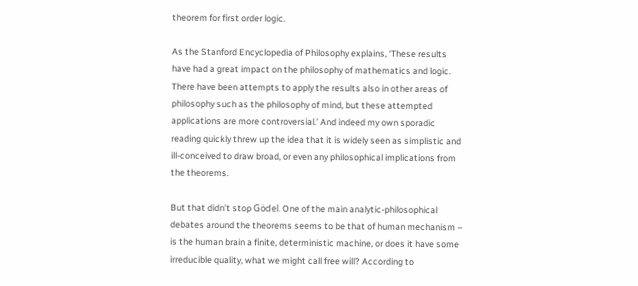theorem for first order logic.

As the Stanford Encyclopedia of Philosophy explains, ‘These results have had a great impact on the philosophy of mathematics and logic. There have been attempts to apply the results also in other areas of philosophy such as the philosophy of mind, but these attempted applications are more controversial.’ And indeed my own sporadic reading quickly threw up the idea that it is widely seen as simplistic and ill-conceived to draw broad, or even any philosophical implications from the theorems.

But that didn’t stop Gödel. One of the main analytic-philosophical debates around the theorems seems to be that of human mechanism – is the human brain a finite, deterministic machine, or does it have some irreducible quality, what we might call free will? According to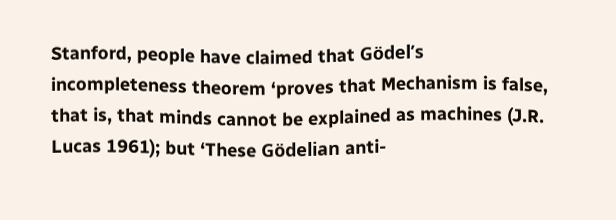Stanford, people have claimed that Gödel’s incompleteness theorem ‘proves that Mechanism is false, that is, that minds cannot be explained as machines (J.R. Lucas 1961); but ‘These Gödelian anti-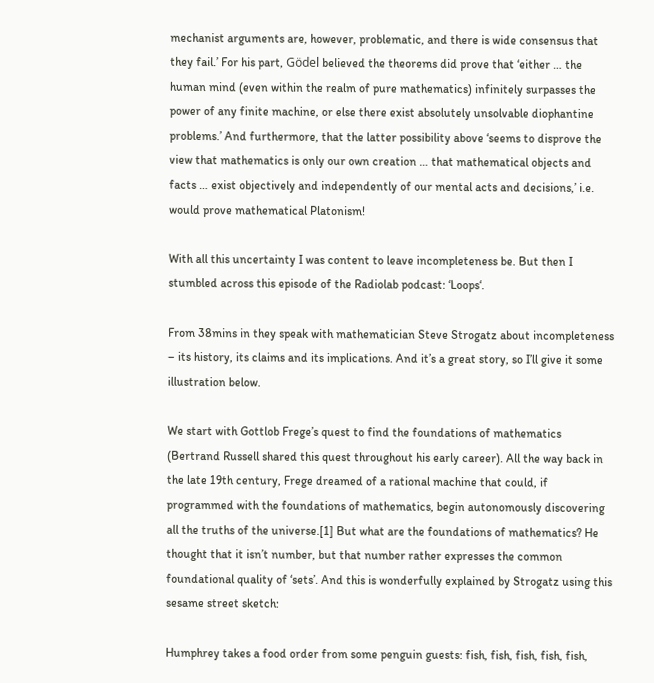mechanist arguments are, however, problematic, and there is wide consensus that they fail.’ For his part, Gödel believed the theorems did prove that ‘either … the human mind (even within the realm of pure mathematics) infinitely surpasses the power of any finite machine, or else there exist absolutely unsolvable diophantine problems.’ And furthermore, that the latter possibility above ‘seems to disprove the view that mathematics is only our own creation … that mathematical objects and facts … exist objectively and independently of our mental acts and decisions,’ i.e. would prove mathematical Platonism!

With all this uncertainty I was content to leave incompleteness be. But then I stumbled across this episode of the Radiolab podcast: ‘Loops‘.

From 38mins in they speak with mathematician Steve Strogatz about incompleteness – its history, its claims and its implications. And it’s a great story, so I’ll give it some illustration below.

We start with Gottlob Frege’s quest to find the foundations of mathematics (Bertrand Russell shared this quest throughout his early career). All the way back in the late 19th century, Frege dreamed of a rational machine that could, if programmed with the foundations of mathematics, begin autonomously discovering all the truths of the universe.[1] But what are the foundations of mathematics? He thought that it isn’t number, but that number rather expresses the common foundational quality of ‘sets’. And this is wonderfully explained by Strogatz using this sesame street sketch:

Humphrey takes a food order from some penguin guests: fish, fish, fish, fish, fish,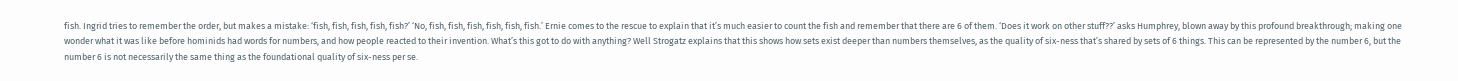fish. Ingrid tries to remember the order, but makes a mistake: ‘fish, fish, fish, fish, fish?’ ‘No, fish, fish, fish, fish, fish, fish.’ Ernie comes to the rescue to explain that it’s much easier to count the fish and remember that there are 6 of them. ‘Does it work on other stuff??’ asks Humphrey, blown away by this profound breakthrough; making one wonder what it was like before hominids had words for numbers, and how people reacted to their invention. What’s this got to do with anything? Well Strogatz explains that this shows how sets exist deeper than numbers themselves, as the quality of six-ness that’s shared by sets of 6 things. This can be represented by the number 6, but the number 6 is not necessarily the same thing as the foundational quality of six-ness per se.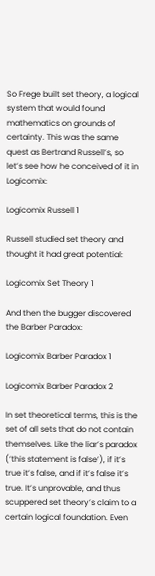So Frege built set theory, a logical system that would found mathematics on grounds of certainty. This was the same quest as Bertrand Russell’s, so let’s see how he conceived of it in Logicomix:

Logicomix Russell 1

Russell studied set theory and thought it had great potential:

Logicomix Set Theory 1

And then the bugger discovered the Barber Paradox:

Logicomix Barber Paradox 1

Logicomix Barber Paradox 2

In set theoretical terms, this is the set of all sets that do not contain themselves. Like the liar’s paradox (‘this statement is false’), if it’s true it’s false, and if it’s false it’s true. It’s unprovable, and thus scuppered set theory’s claim to a certain logical foundation. Even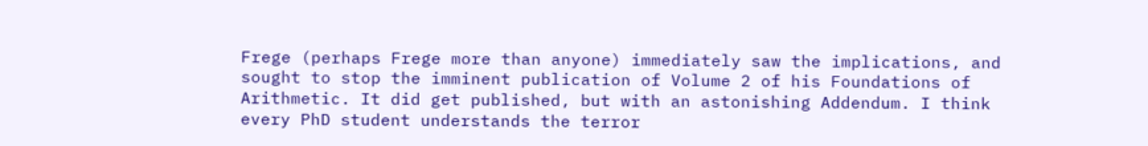Frege (perhaps Frege more than anyone) immediately saw the implications, and sought to stop the imminent publication of Volume 2 of his Foundations of Arithmetic. It did get published, but with an astonishing Addendum. I think every PhD student understands the terror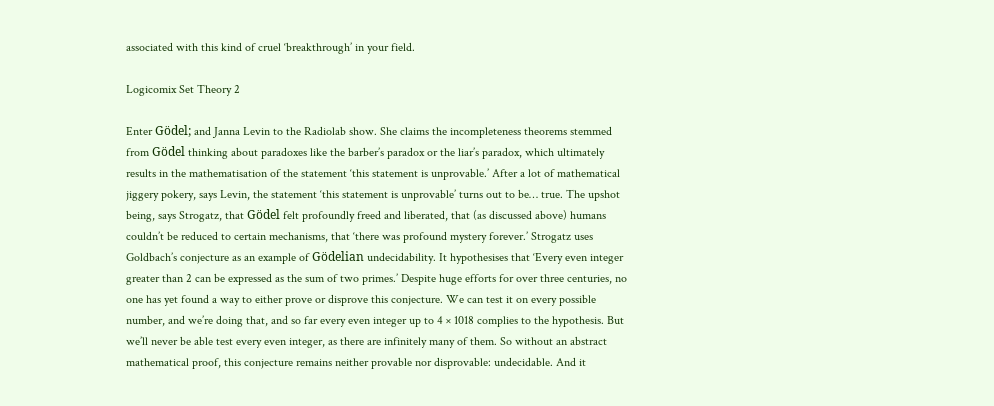associated with this kind of cruel ‘breakthrough’ in your field.

Logicomix Set Theory 2

Enter Gödel; and Janna Levin to the Radiolab show. She claims the incompleteness theorems stemmed from Gödel thinking about paradoxes like the barber’s paradox or the liar’s paradox, which ultimately results in the mathematisation of the statement ‘this statement is unprovable.’ After a lot of mathematical jiggery pokery, says Levin, the statement ‘this statement is unprovable’ turns out to be… true. The upshot being, says Strogatz, that Gödel felt profoundly freed and liberated, that (as discussed above) humans couldn’t be reduced to certain mechanisms, that ‘there was profound mystery forever.’ Strogatz uses Goldbach’s conjecture as an example of Gödelian undecidability. It hypothesises that ‘Every even integer greater than 2 can be expressed as the sum of two primes.’ Despite huge efforts for over three centuries, no one has yet found a way to either prove or disprove this conjecture. We can test it on every possible number, and we’re doing that, and so far every even integer up to 4 × 1018 complies to the hypothesis. But we’ll never be able test every even integer, as there are infinitely many of them. So without an abstract mathematical proof, this conjecture remains neither provable nor disprovable: undecidable. And it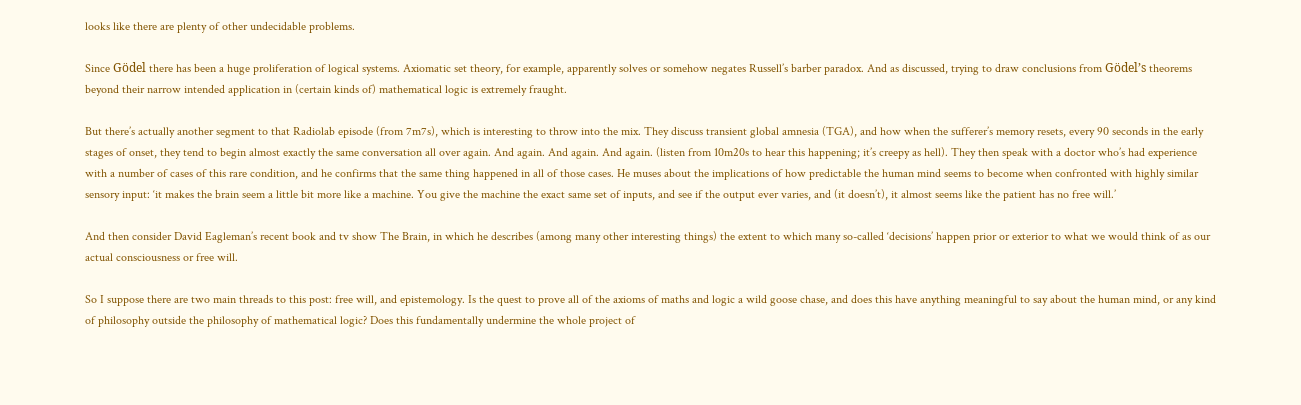looks like there are plenty of other undecidable problems.

Since Gödel there has been a huge proliferation of logical systems. Axiomatic set theory, for example, apparently solves or somehow negates Russell’s barber paradox. And as discussed, trying to draw conclusions from Gödel’s theorems beyond their narrow intended application in (certain kinds of) mathematical logic is extremely fraught.

But there’s actually another segment to that Radiolab episode (from 7m7s), which is interesting to throw into the mix. They discuss transient global amnesia (TGA), and how when the sufferer’s memory resets, every 90 seconds in the early stages of onset, they tend to begin almost exactly the same conversation all over again. And again. And again. And again. (listen from 10m20s to hear this happening; it’s creepy as hell). They then speak with a doctor who’s had experience with a number of cases of this rare condition, and he confirms that the same thing happened in all of those cases. He muses about the implications of how predictable the human mind seems to become when confronted with highly similar sensory input: ‘it makes the brain seem a little bit more like a machine. You give the machine the exact same set of inputs, and see if the output ever varies, and (it doesn’t), it almost seems like the patient has no free will.’

And then consider David Eagleman’s recent book and tv show The Brain, in which he describes (among many other interesting things) the extent to which many so-called ‘decisions’ happen prior or exterior to what we would think of as our actual consciousness or free will.

So I suppose there are two main threads to this post: free will, and epistemology. Is the quest to prove all of the axioms of maths and logic a wild goose chase, and does this have anything meaningful to say about the human mind, or any kind of philosophy outside the philosophy of mathematical logic? Does this fundamentally undermine the whole project of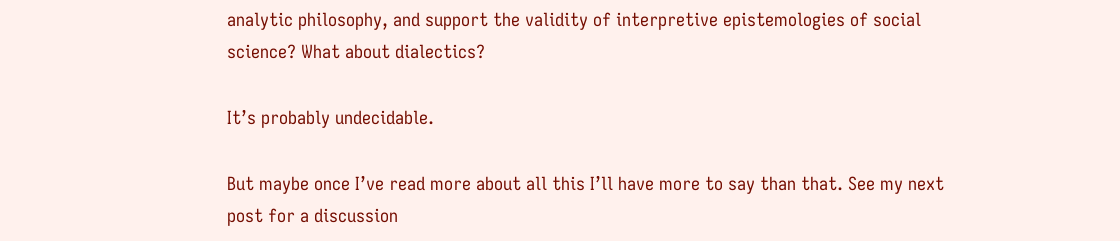analytic philosophy, and support the validity of interpretive epistemologies of social science? What about dialectics?

It’s probably undecidable.

But maybe once I’ve read more about all this I’ll have more to say than that. See my next post for a discussion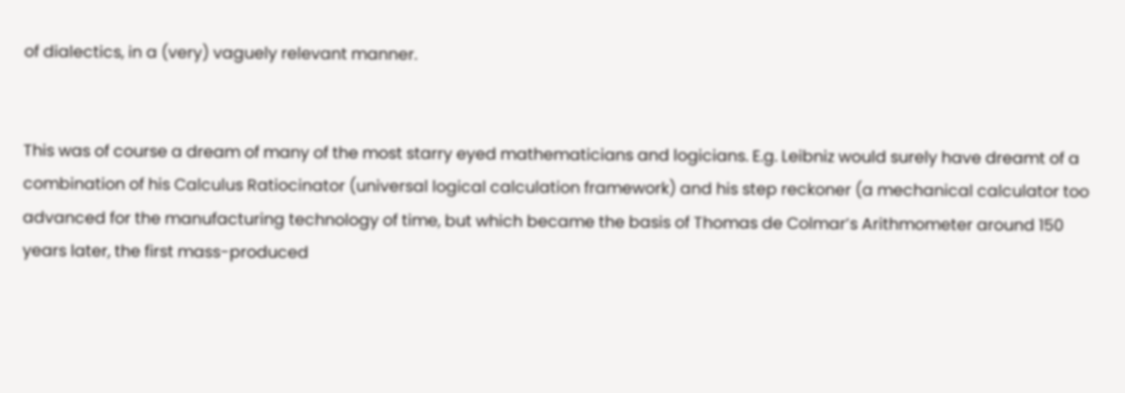of dialectics, in a (very) vaguely relevant manner.


This was of course a dream of many of the most starry eyed mathematicians and logicians. E.g. Leibniz would surely have dreamt of a combination of his Calculus Ratiocinator (universal logical calculation framework) and his step reckoner (a mechanical calculator too advanced for the manufacturing technology of time, but which became the basis of Thomas de Colmar’s Arithmometer around 150 years later, the first mass-produced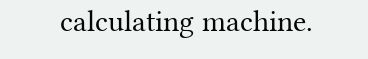calculating machine.